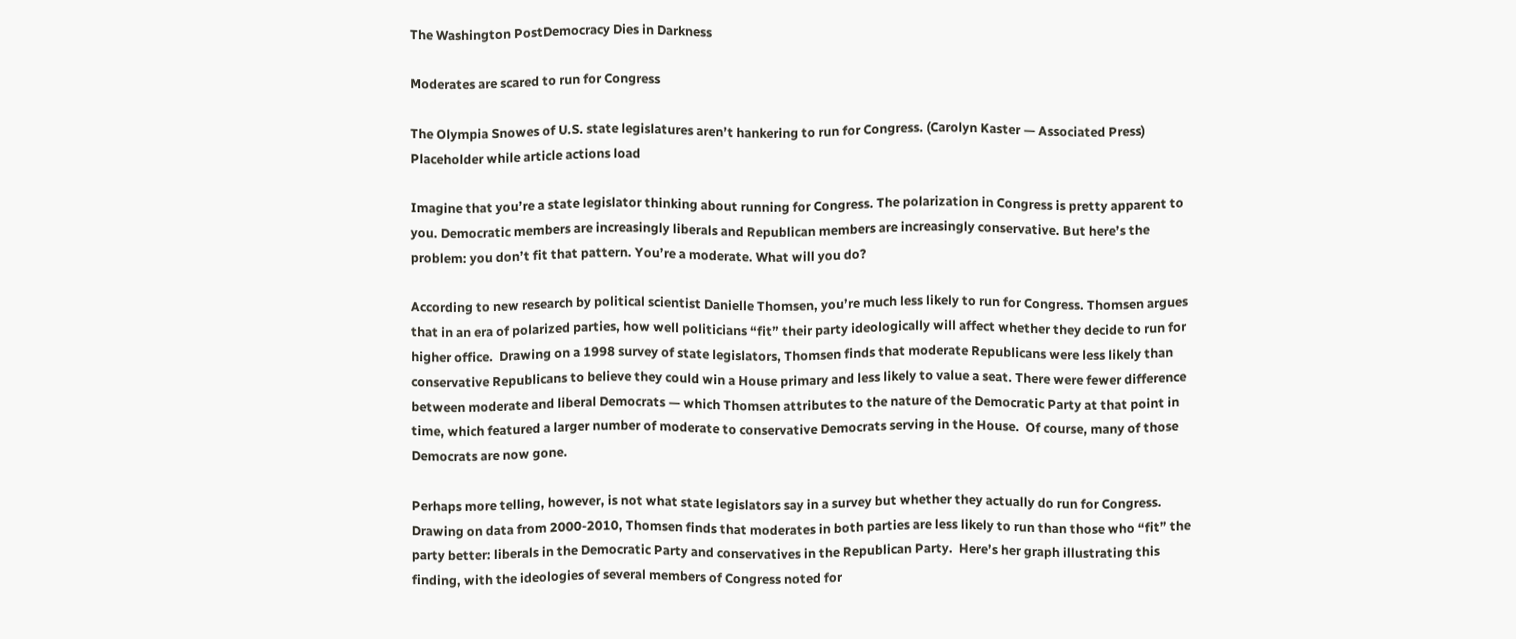The Washington PostDemocracy Dies in Darkness

Moderates are scared to run for Congress

The Olympia Snowes of U.S. state legislatures aren’t hankering to run for Congress. (Carolyn Kaster — Associated Press)
Placeholder while article actions load

Imagine that you’re a state legislator thinking about running for Congress. The polarization in Congress is pretty apparent to you. Democratic members are increasingly liberals and Republican members are increasingly conservative. But here’s the problem: you don’t fit that pattern. You’re a moderate. What will you do?

According to new research by political scientist Danielle Thomsen, you’re much less likely to run for Congress. Thomsen argues that in an era of polarized parties, how well politicians “fit” their party ideologically will affect whether they decide to run for higher office.  Drawing on a 1998 survey of state legislators, Thomsen finds that moderate Republicans were less likely than conservative Republicans to believe they could win a House primary and less likely to value a seat. There were fewer difference between moderate and liberal Democrats — which Thomsen attributes to the nature of the Democratic Party at that point in time, which featured a larger number of moderate to conservative Democrats serving in the House.  Of course, many of those Democrats are now gone.

Perhaps more telling, however, is not what state legislators say in a survey but whether they actually do run for Congress.  Drawing on data from 2000-2010, Thomsen finds that moderates in both parties are less likely to run than those who “fit” the party better: liberals in the Democratic Party and conservatives in the Republican Party.  Here’s her graph illustrating this finding, with the ideologies of several members of Congress noted for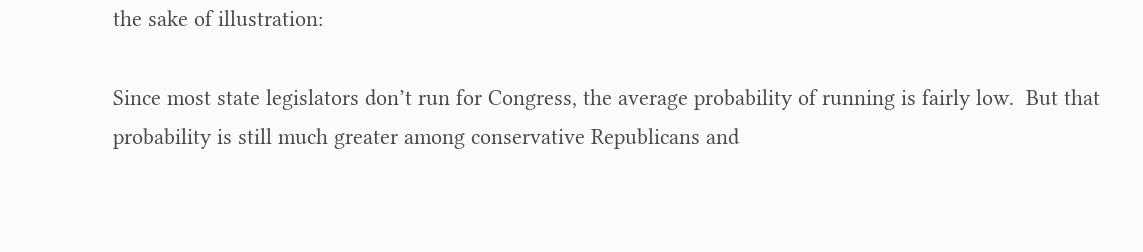the sake of illustration:

Since most state legislators don’t run for Congress, the average probability of running is fairly low.  But that probability is still much greater among conservative Republicans and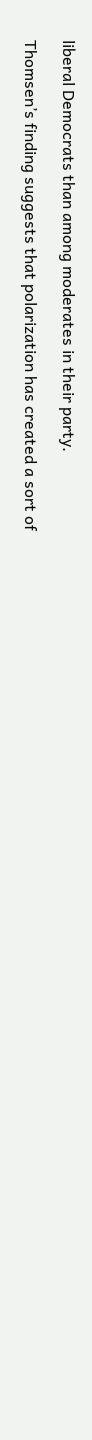liberal Democrats than among moderates in their party.

Thomsen’s finding suggests that polarization has created a sort of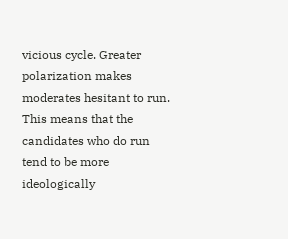vicious cycle. Greater polarization makes moderates hesitant to run. This means that the candidates who do run tend to be more ideologically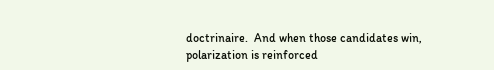doctrinaire.  And when those candidates win, polarization is reinforced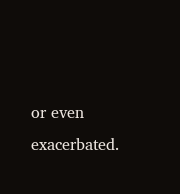or even exacerbated.